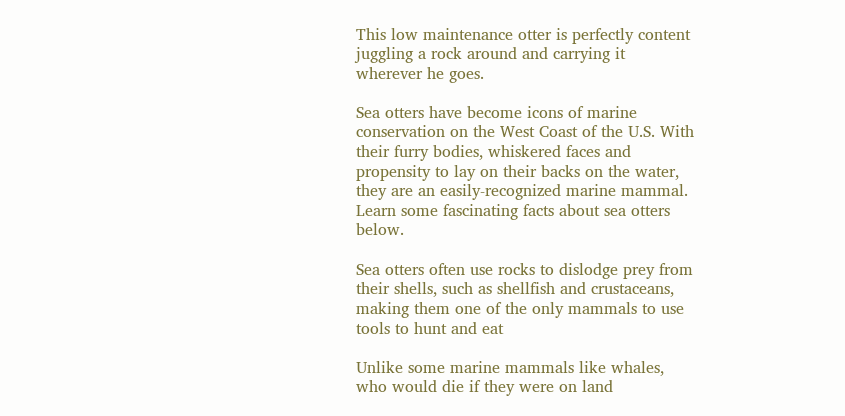This low maintenance otter is perfectly content juggling a rock around and carrying it wherever he goes.

Sea otters have become icons of marine conservation on the West Coast of the U.S. With their furry bodies, whiskered faces and propensity to lay on their backs on the water, they are an easily-recognized marine mammal. Learn some fascinating facts about sea otters below.

Sea otters often use rocks to dislodge prey from their shells, such as shellfish and crustaceans, making them one of the only mammals to use tools to hunt and eat

Unlike some marine mammals like whales, who would die if they were on land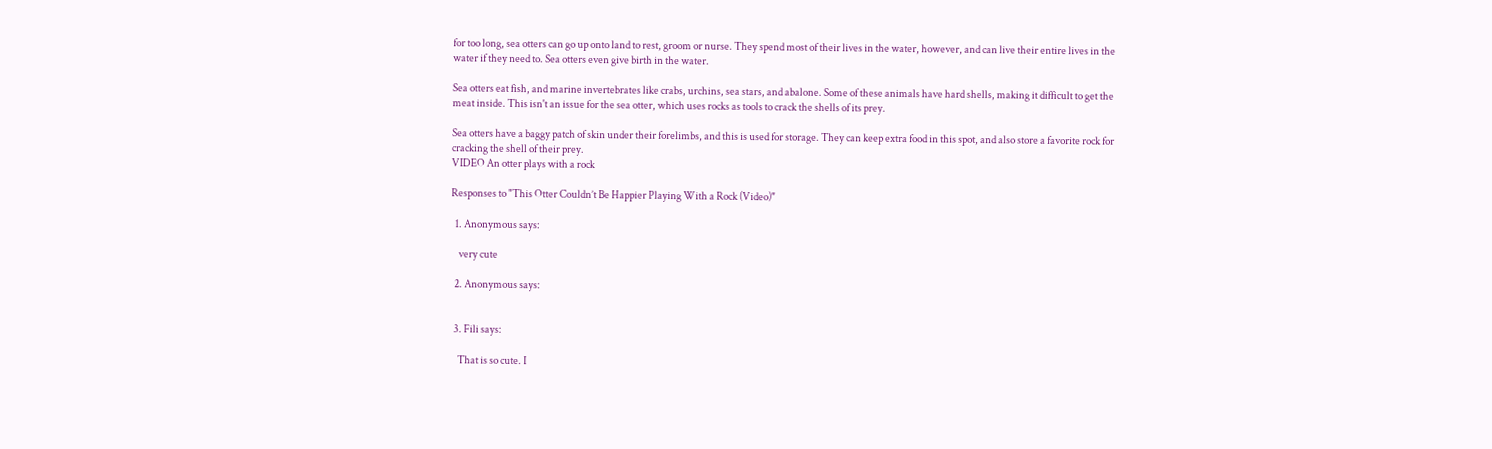for too long, sea otters can go up onto land to rest, groom or nurse. They spend most of their lives in the water, however, and can live their entire lives in the water if they need to. Sea otters even give birth in the water.

Sea otters eat fish, and marine invertebrates like crabs, urchins, sea stars, and abalone. Some of these animals have hard shells, making it difficult to get the meat inside. This isn't an issue for the sea otter, which uses rocks as tools to crack the shells of its prey.

Sea otters have a baggy patch of skin under their forelimbs, and this is used for storage. They can keep extra food in this spot, and also store a favorite rock for cracking the shell of their prey.
VIDEO An otter plays with a rock

Responses to "This Otter Couldn’t Be Happier Playing With a Rock (Video)"

  1. Anonymous says:

    very cute

  2. Anonymous says:


  3. Fili says:

    That is so cute. I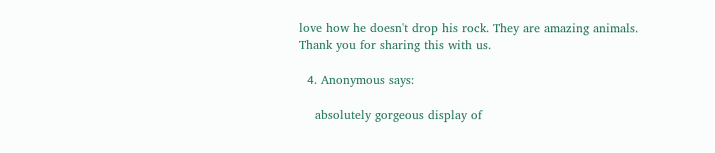love how he doesn't drop his rock. They are amazing animals. Thank you for sharing this with us.

  4. Anonymous says:

    absolutely gorgeous display of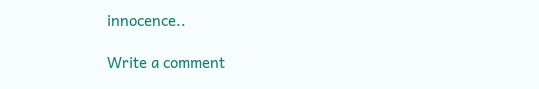innocence..

Write a comment